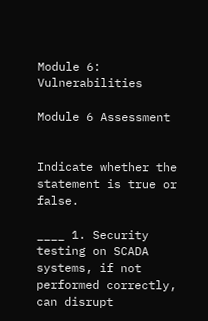Module 6: Vulnerabilities

Module 6 Assessment


Indicate whether the statement is true or false.

____ 1. Security testing on SCADA systems, if not performed correctly, can disrupt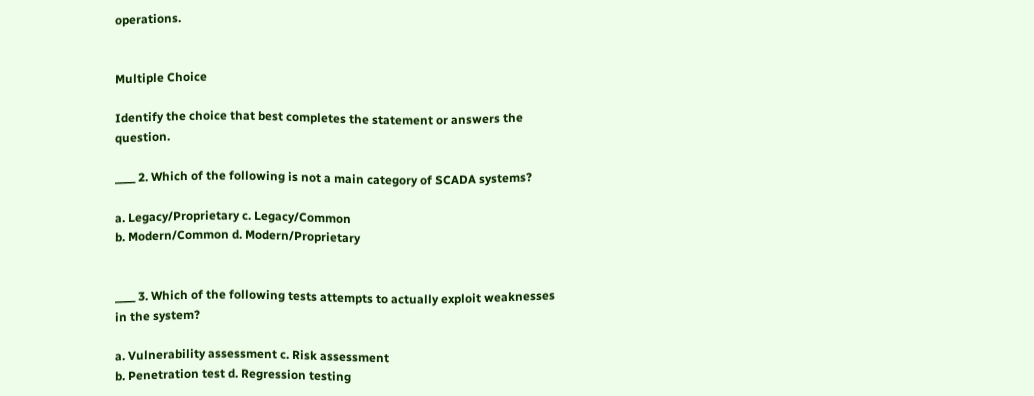operations.


Multiple Choice

Identify the choice that best completes the statement or answers the question.

____ 2. Which of the following is not a main category of SCADA systems?

a. Legacy/Proprietary c. Legacy/Common
b. Modern/Common d. Modern/Proprietary


____ 3. Which of the following tests attempts to actually exploit weaknesses in the system?

a. Vulnerability assessment c. Risk assessment
b. Penetration test d. Regression testing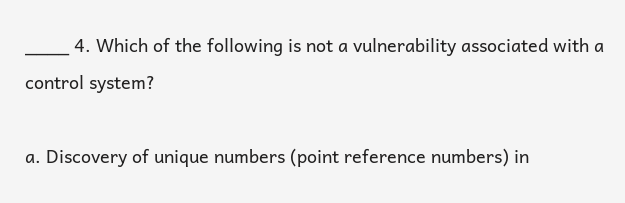____ 4. Which of the following is not a vulnerability associated with a control system?

a. Discovery of unique numbers (point reference numbers) in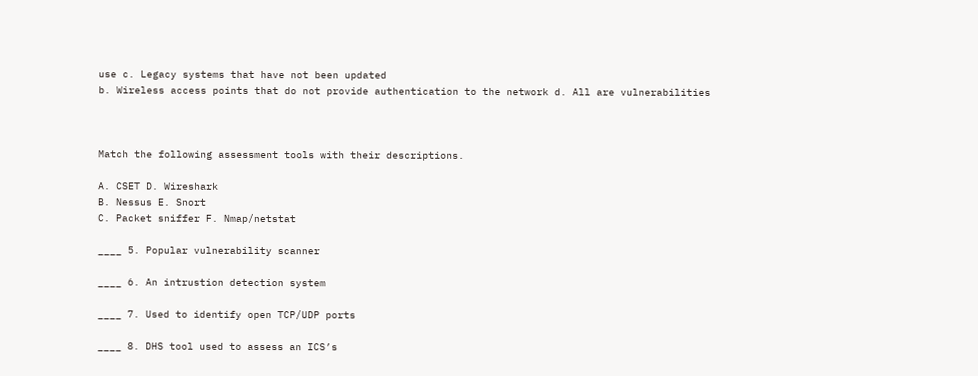use c. Legacy systems that have not been updated
b. Wireless access points that do not provide authentication to the network d. All are vulnerabilities



Match the following assessment tools with their descriptions.

A. CSET D. Wireshark
B. Nessus E. Snort
C. Packet sniffer F. Nmap/netstat

____ 5. Popular vulnerability scanner

____ 6. An intrustion detection system

____ 7. Used to identify open TCP/UDP ports

____ 8. DHS tool used to assess an ICS’s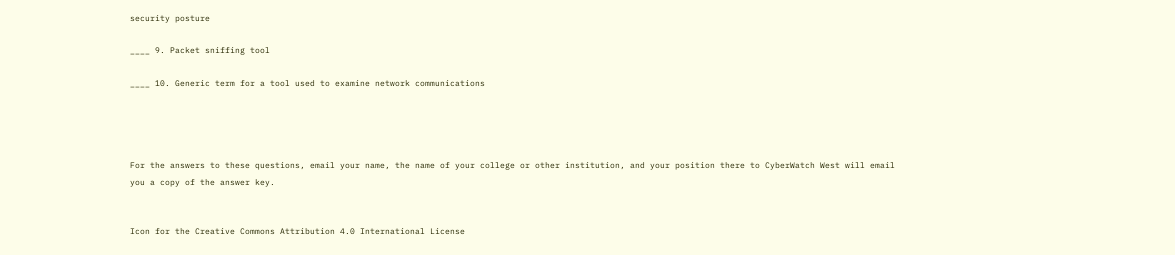security posture

____ 9. Packet sniffing tool

____ 10. Generic term for a tool used to examine network communications




For the answers to these questions, email your name, the name of your college or other institution, and your position there to CyberWatch West will email you a copy of the answer key.


Icon for the Creative Commons Attribution 4.0 International License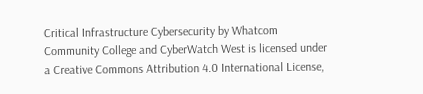Critical Infrastructure Cybersecurity by Whatcom Community College and CyberWatch West is licensed under a Creative Commons Attribution 4.0 International License,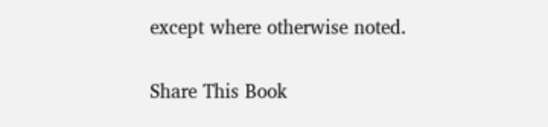except where otherwise noted.

Share This Book